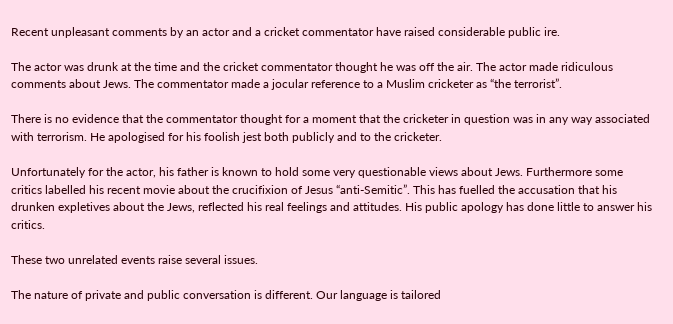Recent unpleasant comments by an actor and a cricket commentator have raised considerable public ire.

The actor was drunk at the time and the cricket commentator thought he was off the air. The actor made ridiculous comments about Jews. The commentator made a jocular reference to a Muslim cricketer as “the terrorist”.

There is no evidence that the commentator thought for a moment that the cricketer in question was in any way associated with terrorism. He apologised for his foolish jest both publicly and to the cricketer.

Unfortunately for the actor, his father is known to hold some very questionable views about Jews. Furthermore some critics labelled his recent movie about the crucifixion of Jesus “anti-Semitic”. This has fuelled the accusation that his drunken expletives about the Jews, reflected his real feelings and attitudes. His public apology has done little to answer his critics.

These two unrelated events raise several issues.

The nature of private and public conversation is different. Our language is tailored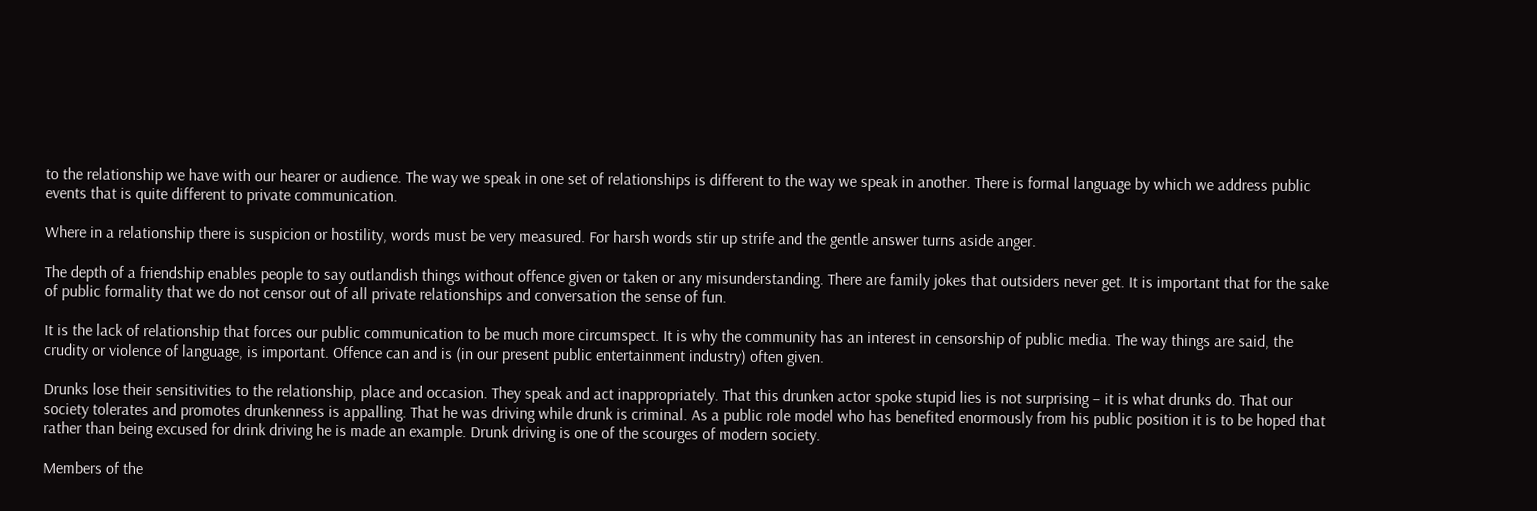to the relationship we have with our hearer or audience. The way we speak in one set of relationships is different to the way we speak in another. There is formal language by which we address public events that is quite different to private communication.

Where in a relationship there is suspicion or hostility, words must be very measured. For harsh words stir up strife and the gentle answer turns aside anger.

The depth of a friendship enables people to say outlandish things without offence given or taken or any misunderstanding. There are family jokes that outsiders never get. It is important that for the sake of public formality that we do not censor out of all private relationships and conversation the sense of fun.

It is the lack of relationship that forces our public communication to be much more circumspect. It is why the community has an interest in censorship of public media. The way things are said, the crudity or violence of language, is important. Offence can and is (in our present public entertainment industry) often given.

Drunks lose their sensitivities to the relationship, place and occasion. They speak and act inappropriately. That this drunken actor spoke stupid lies is not surprising – it is what drunks do. That our society tolerates and promotes drunkenness is appalling. That he was driving while drunk is criminal. As a public role model who has benefited enormously from his public position it is to be hoped that rather than being excused for drink driving he is made an example. Drunk driving is one of the scourges of modern society.

Members of the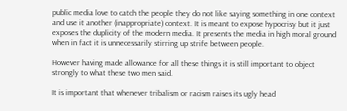public media love to catch the people they do not like saying something in one context and use it another (inappropriate) context. It is meant to expose hypocrisy but it just exposes the duplicity of the modern media. It presents the media in high moral ground when in fact it is unnecessarily stirring up strife between people.

However having made allowance for all these things it is still important to object strongly to what these two men said.

It is important that whenever tribalism or racism raises its ugly head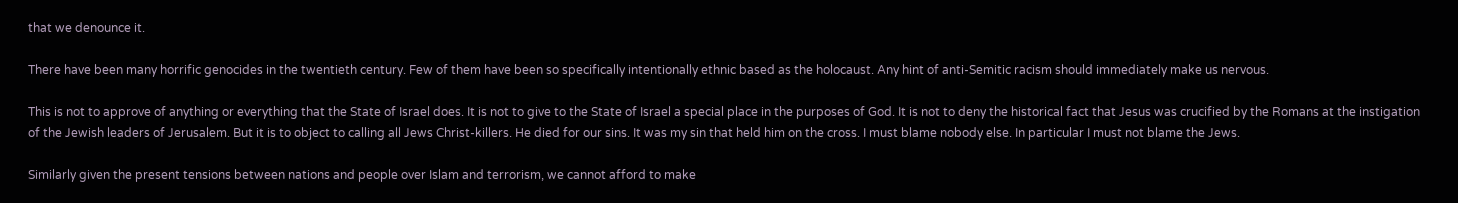that we denounce it.

There have been many horrific genocides in the twentieth century. Few of them have been so specifically intentionally ethnic based as the holocaust. Any hint of anti-Semitic racism should immediately make us nervous.

This is not to approve of anything or everything that the State of Israel does. It is not to give to the State of Israel a special place in the purposes of God. It is not to deny the historical fact that Jesus was crucified by the Romans at the instigation of the Jewish leaders of Jerusalem. But it is to object to calling all Jews Christ-killers. He died for our sins. It was my sin that held him on the cross. I must blame nobody else. In particular I must not blame the Jews.

Similarly given the present tensions between nations and people over Islam and terrorism, we cannot afford to make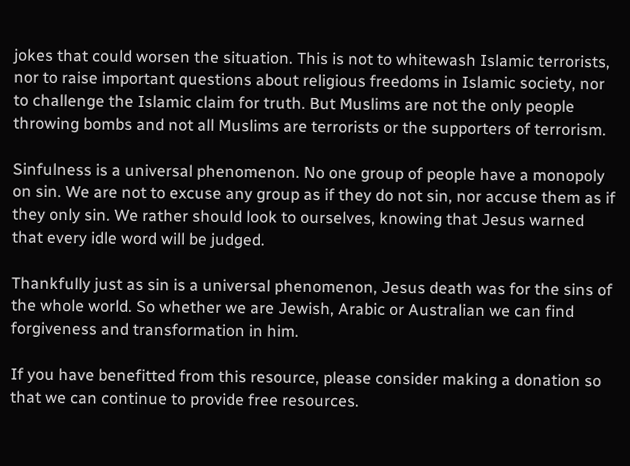jokes that could worsen the situation. This is not to whitewash Islamic terrorists, nor to raise important questions about religious freedoms in Islamic society, nor to challenge the Islamic claim for truth. But Muslims are not the only people throwing bombs and not all Muslims are terrorists or the supporters of terrorism.

Sinfulness is a universal phenomenon. No one group of people have a monopoly on sin. We are not to excuse any group as if they do not sin, nor accuse them as if they only sin. We rather should look to ourselves, knowing that Jesus warned that every idle word will be judged.

Thankfully just as sin is a universal phenomenon, Jesus death was for the sins of the whole world. So whether we are Jewish, Arabic or Australian we can find forgiveness and transformation in him.

If you have benefitted from this resource, please consider making a donation so that we can continue to provide free resources.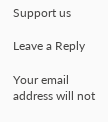Support us

Leave a Reply

Your email address will not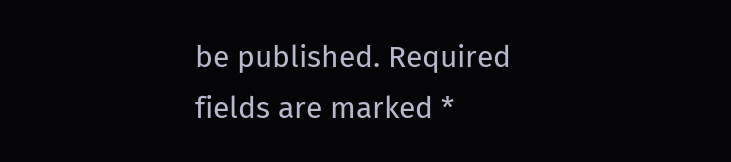be published. Required fields are marked *